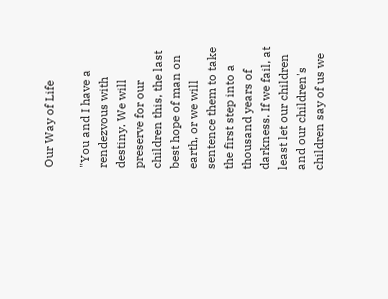Our Way of Life

"You and I have a rendezvous with destiny. We will preserve for our children this, the last best hope of man on earth, or we will sentence them to take the first step into a thousand years of darkness. If we fail, at least let our children and our children's children say of us we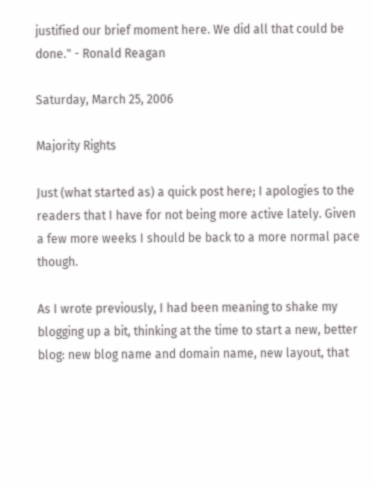justified our brief moment here. We did all that could be done." - Ronald Reagan

Saturday, March 25, 2006

Majority Rights

Just (what started as) a quick post here; I apologies to the readers that I have for not being more active lately. Given a few more weeks I should be back to a more normal pace though.

As I wrote previously, I had been meaning to shake my blogging up a bit, thinking at the time to start a new, better blog: new blog name and domain name, new layout, that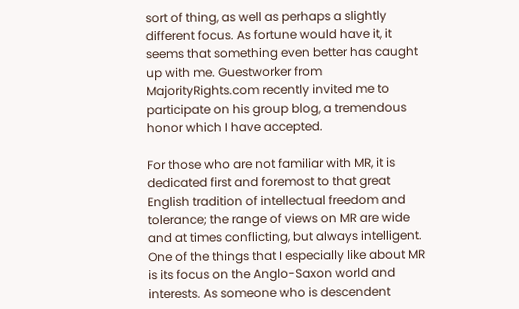sort of thing, as well as perhaps a slightly different focus. As fortune would have it, it seems that something even better has caught up with me. Guestworker from MajorityRights.com recently invited me to participate on his group blog, a tremendous honor which I have accepted.

For those who are not familiar with MR, it is dedicated first and foremost to that great English tradition of intellectual freedom and tolerance; the range of views on MR are wide and at times conflicting, but always intelligent. One of the things that I especially like about MR is its focus on the Anglo-Saxon world and interests. As someone who is descendent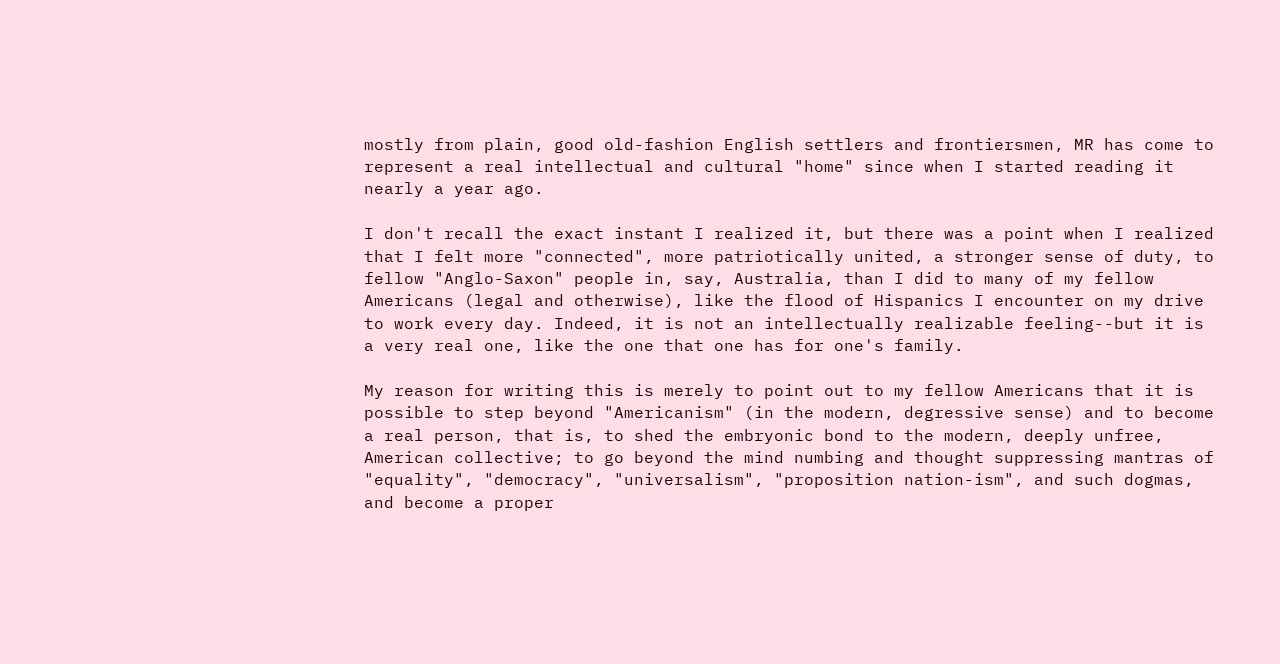mostly from plain, good old-fashion English settlers and frontiersmen, MR has come to represent a real intellectual and cultural "home" since when I started reading it nearly a year ago.

I don't recall the exact instant I realized it, but there was a point when I realized that I felt more "connected", more patriotically united, a stronger sense of duty, to fellow "Anglo-Saxon" people in, say, Australia, than I did to many of my fellow Americans (legal and otherwise), like the flood of Hispanics I encounter on my drive to work every day. Indeed, it is not an intellectually realizable feeling--but it is a very real one, like the one that one has for one's family.

My reason for writing this is merely to point out to my fellow Americans that it is possible to step beyond "Americanism" (in the modern, degressive sense) and to become a real person, that is, to shed the embryonic bond to the modern, deeply unfree, American collective; to go beyond the mind numbing and thought suppressing mantras of "equality", "democracy", "universalism", "proposition nation-ism", and such dogmas, and become a proper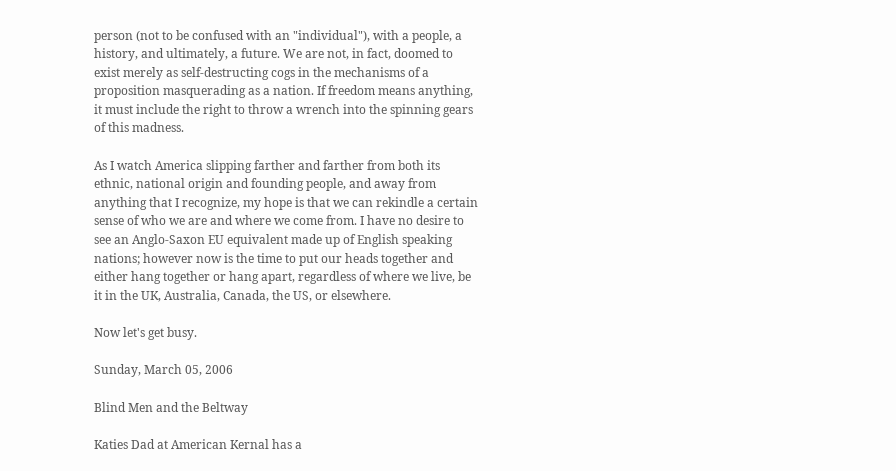person (not to be confused with an "individual"), with a people, a history, and ultimately, a future. We are not, in fact, doomed to exist merely as self-destructing cogs in the mechanisms of a proposition masquerading as a nation. If freedom means anything, it must include the right to throw a wrench into the spinning gears of this madness.

As I watch America slipping farther and farther from both its ethnic, national origin and founding people, and away from anything that I recognize, my hope is that we can rekindle a certain sense of who we are and where we come from. I have no desire to see an Anglo-Saxon EU equivalent made up of English speaking nations; however now is the time to put our heads together and either hang together or hang apart, regardless of where we live, be it in the UK, Australia, Canada, the US, or elsewhere.

Now let's get busy.

Sunday, March 05, 2006

Blind Men and the Beltway

Katies Dad at American Kernal has a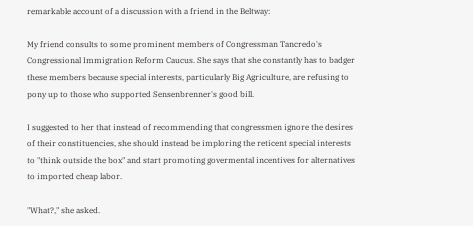remarkable account of a discussion with a friend in the Beltway:

My friend consults to some prominent members of Congressman Tancredo's Congressional Immigration Reform Caucus. She says that she constantly has to badger these members because special interests, particularly Big Agriculture, are refusing to pony up to those who supported Sensenbrenner's good bill.

I suggested to her that instead of recommending that congressmen ignore the desires of their constituencies, she should instead be imploring the reticent special interests to "think outside the box" and start promoting govermental incentives for alternatives to imported cheap labor.

"What?," she asked.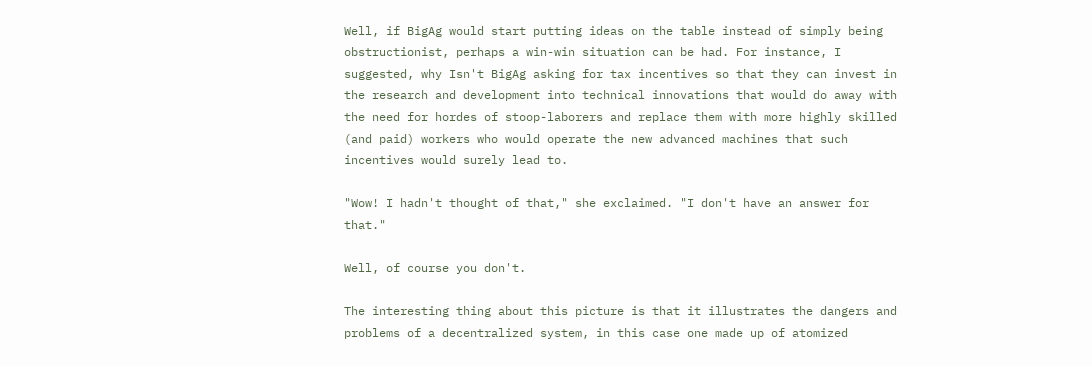Well, if BigAg would start putting ideas on the table instead of simply being obstructionist, perhaps a win-win situation can be had. For instance, I suggested, why Isn't BigAg asking for tax incentives so that they can invest in the research and development into technical innovations that would do away with the need for hordes of stoop-laborers and replace them with more highly skilled (and paid) workers who would operate the new advanced machines that such incentives would surely lead to.

"Wow! I hadn't thought of that," she exclaimed. "I don't have an answer for that."

Well, of course you don't.

The interesting thing about this picture is that it illustrates the dangers and problems of a decentralized system, in this case one made up of atomized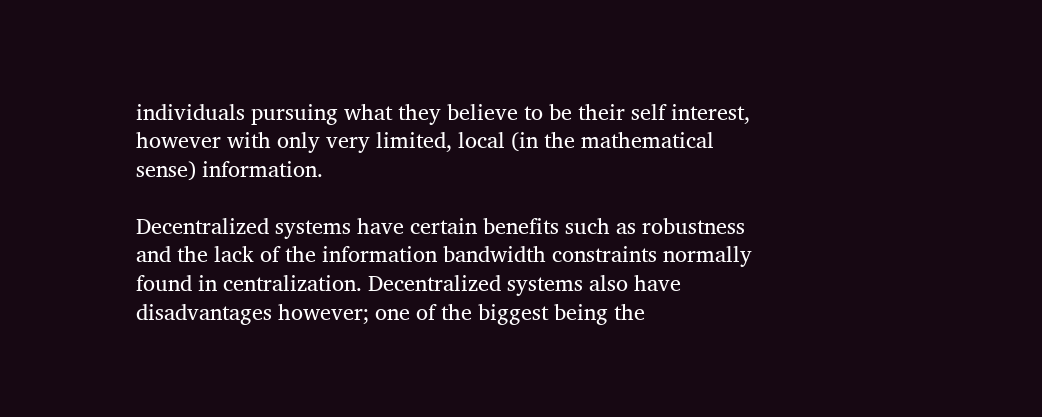individuals pursuing what they believe to be their self interest, however with only very limited, local (in the mathematical sense) information.

Decentralized systems have certain benefits such as robustness and the lack of the information bandwidth constraints normally found in centralization. Decentralized systems also have disadvantages however; one of the biggest being the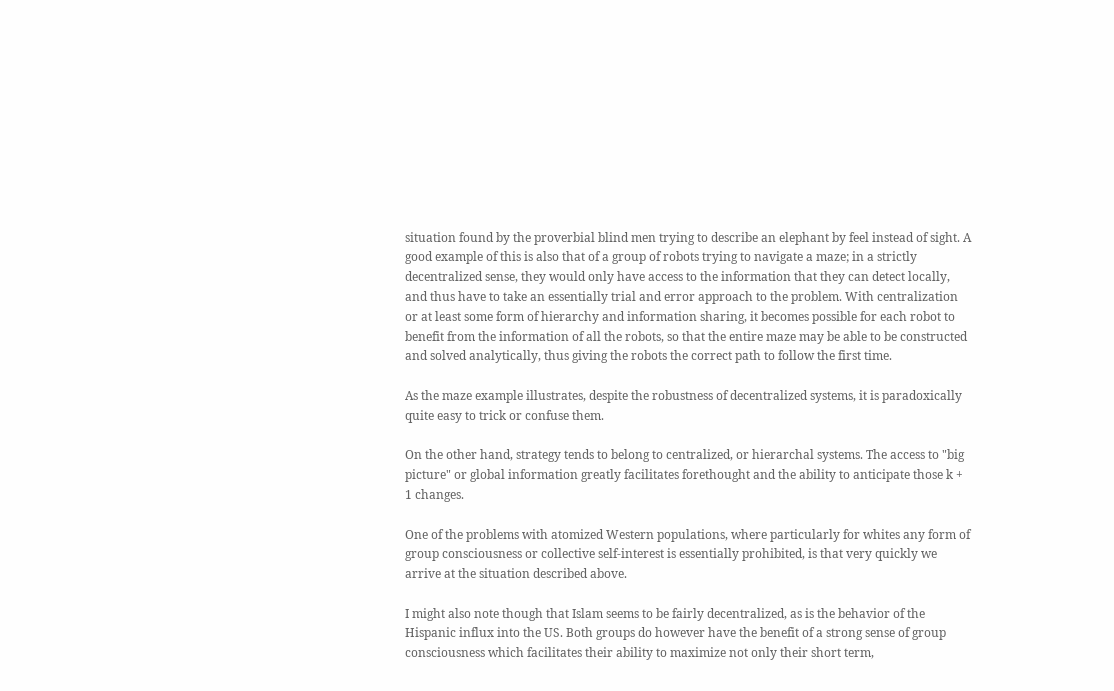situation found by the proverbial blind men trying to describe an elephant by feel instead of sight. A good example of this is also that of a group of robots trying to navigate a maze; in a strictly decentralized sense, they would only have access to the information that they can detect locally, and thus have to take an essentially trial and error approach to the problem. With centralization or at least some form of hierarchy and information sharing, it becomes possible for each robot to benefit from the information of all the robots, so that the entire maze may be able to be constructed and solved analytically, thus giving the robots the correct path to follow the first time.

As the maze example illustrates, despite the robustness of decentralized systems, it is paradoxically quite easy to trick or confuse them.

On the other hand, strategy tends to belong to centralized, or hierarchal systems. The access to "big picture" or global information greatly facilitates forethought and the ability to anticipate those k + 1 changes.

One of the problems with atomized Western populations, where particularly for whites any form of group consciousness or collective self-interest is essentially prohibited, is that very quickly we arrive at the situation described above.

I might also note though that Islam seems to be fairly decentralized, as is the behavior of the Hispanic influx into the US. Both groups do however have the benefit of a strong sense of group consciousness which facilitates their ability to maximize not only their short term,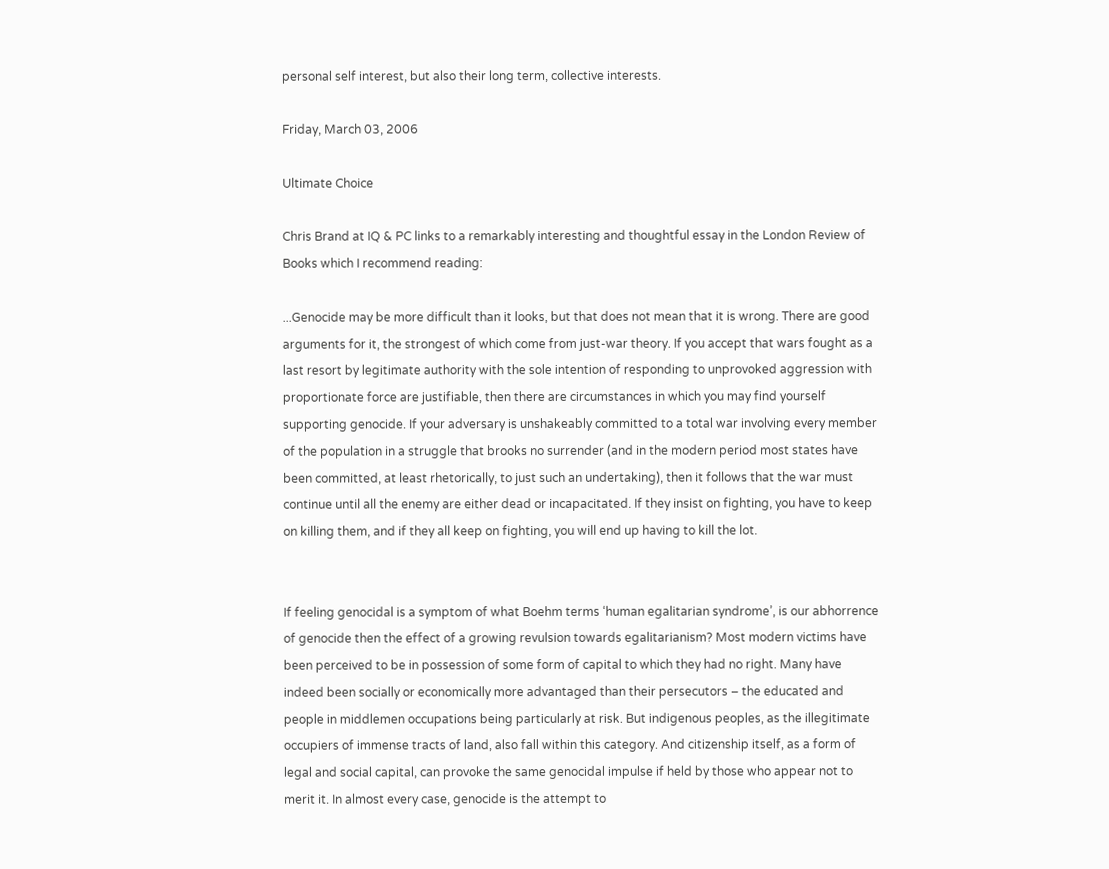personal self interest, but also their long term, collective interests.

Friday, March 03, 2006

Ultimate Choice

Chris Brand at IQ & PC links to a remarkably interesting and thoughtful essay in the London Review of Books which I recommend reading:

...Genocide may be more difficult than it looks, but that does not mean that it is wrong. There are good arguments for it, the strongest of which come from just-war theory. If you accept that wars fought as a last resort by legitimate authority with the sole intention of responding to unprovoked aggression with proportionate force are justifiable, then there are circumstances in which you may find yourself supporting genocide. If your adversary is unshakeably committed to a total war involving every member of the population in a struggle that brooks no surrender (and in the modern period most states have been committed, at least rhetorically, to just such an undertaking), then it follows that the war must continue until all the enemy are either dead or incapacitated. If they insist on fighting, you have to keep on killing them, and if they all keep on fighting, you will end up having to kill the lot.


If feeling genocidal is a symptom of what Boehm terms ‘human egalitarian syndrome’, is our abhorrence of genocide then the effect of a growing revulsion towards egalitarianism? Most modern victims have been perceived to be in possession of some form of capital to which they had no right. Many have indeed been socially or economically more advantaged than their persecutors – the educated and people in middlemen occupations being particularly at risk. But indigenous peoples, as the illegitimate occupiers of immense tracts of land, also fall within this category. And citizenship itself, as a form of legal and social capital, can provoke the same genocidal impulse if held by those who appear not to merit it. In almost every case, genocide is the attempt to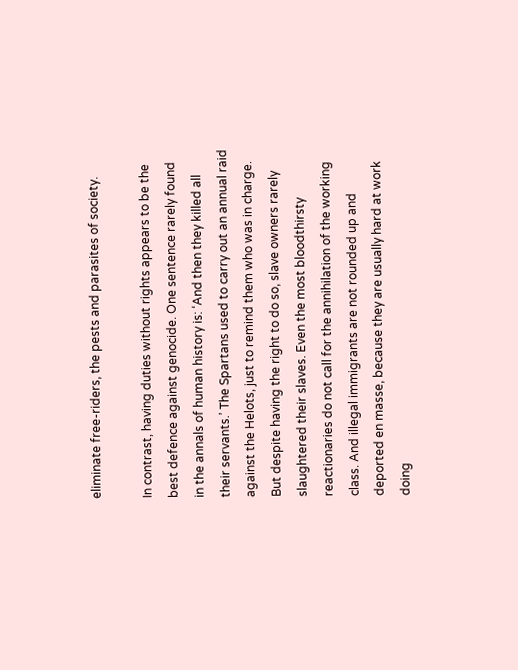eliminate free-riders, the pests and parasites of society.

In contrast, having duties without rights appears to be the best defence against genocide. One sentence rarely found in the annals of human history is: ‘And then they killed all their servants.’ The Spartans used to carry out an annual raid against the Helots, just to remind them who was in charge. But despite having the right to do so, slave owners rarely slaughtered their slaves. Even the most bloodthirsty reactionaries do not call for the annihilation of the working class. And illegal immigrants are not rounded up and deported en masse, because they are usually hard at work doing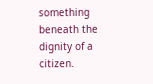something beneath the dignity of a citizen.